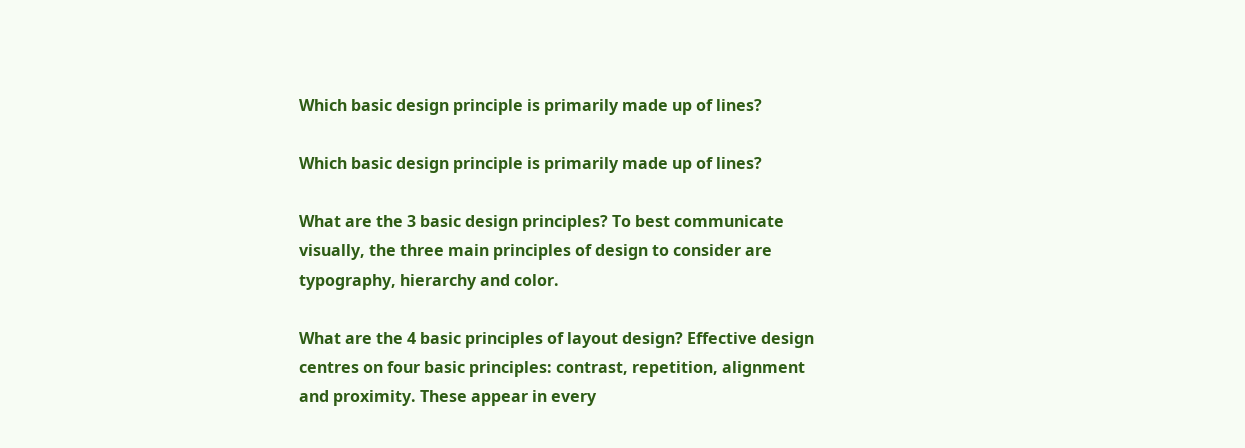Which basic design principle is primarily made up of lines?

Which basic design principle is primarily made up of lines?

What are the 3 basic design principles? To best communicate visually, the three main principles of design to consider are typography, hierarchy and color.

What are the 4 basic principles of layout design? Effective design centres on four basic principles: contrast, repetition, alignment and proximity. These appear in every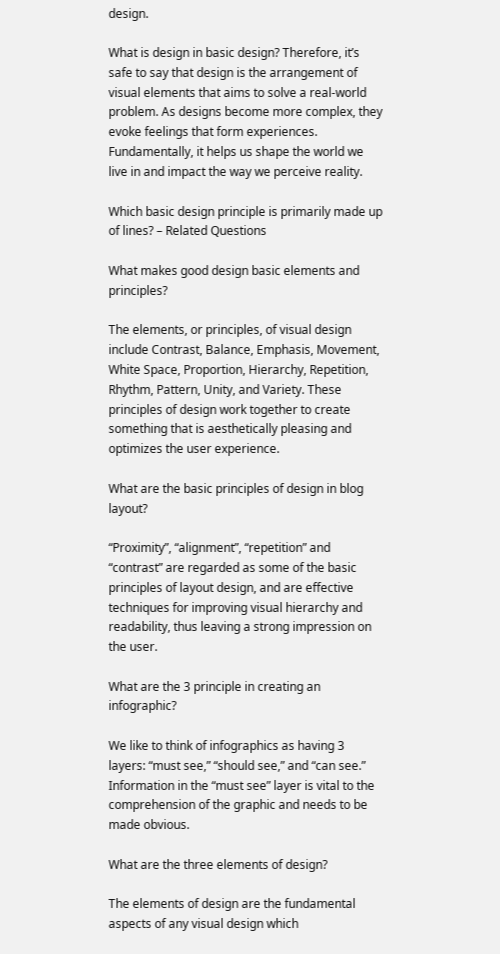design.

What is design in basic design? Therefore, it’s safe to say that design is the arrangement of visual elements that aims to solve a real-world problem. As designs become more complex, they evoke feelings that form experiences. Fundamentally, it helps us shape the world we live in and impact the way we perceive reality.

Which basic design principle is primarily made up of lines? – Related Questions

What makes good design basic elements and principles?

The elements, or principles, of visual design include Contrast, Balance, Emphasis, Movement, White Space, Proportion, Hierarchy, Repetition, Rhythm, Pattern, Unity, and Variety. These principles of design work together to create something that is aesthetically pleasing and optimizes the user experience.

What are the basic principles of design in blog layout?

“Proximity”, “alignment”, “repetition” and “contrast” are regarded as some of the basic principles of layout design, and are effective techniques for improving visual hierarchy and readability, thus leaving a strong impression on the user.

What are the 3 principle in creating an infographic?

We like to think of infographics as having 3 layers: “must see,” “should see,” and “can see.” Information in the “must see” layer is vital to the comprehension of the graphic and needs to be made obvious.

What are the three elements of design?

The elements of design are the fundamental aspects of any visual design which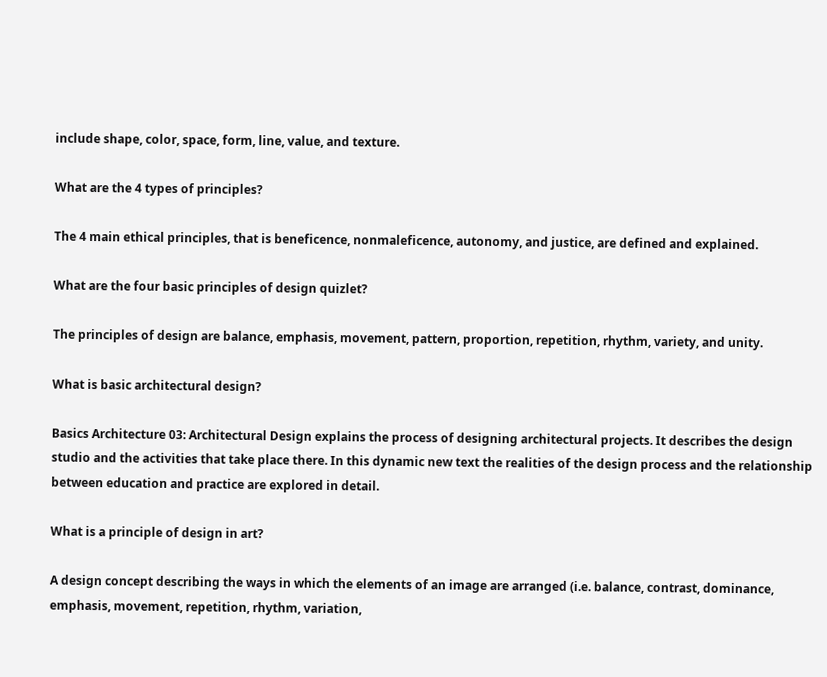include shape, color, space, form, line, value, and texture.

What are the 4 types of principles?

The 4 main ethical principles, that is beneficence, nonmaleficence, autonomy, and justice, are defined and explained.

What are the four basic principles of design quizlet?

The principles of design are balance, emphasis, movement, pattern, proportion, repetition, rhythm, variety, and unity.

What is basic architectural design?

Basics Architecture 03: Architectural Design explains the process of designing architectural projects. It describes the design studio and the activities that take place there. In this dynamic new text the realities of the design process and the relationship between education and practice are explored in detail.

What is a principle of design in art?

A design concept describing the ways in which the elements of an image are arranged (i.e. balance, contrast, dominance, emphasis, movement, repetition, rhythm, variation,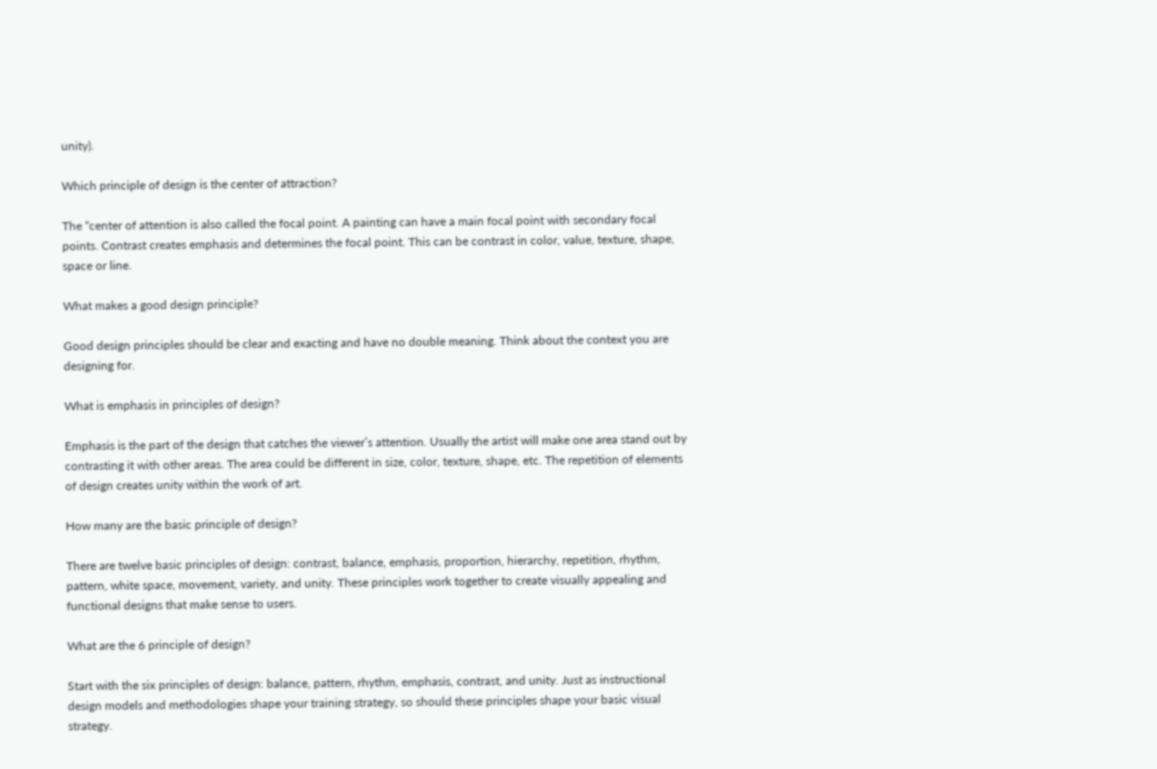unity).

Which principle of design is the center of attraction?

The “center of attention is also called the focal point. A painting can have a main focal point with secondary focal points. Contrast creates emphasis and determines the focal point. This can be contrast in color, value, texture, shape, space or line.

What makes a good design principle?

Good design principles should be clear and exacting and have no double meaning. Think about the context you are designing for.

What is emphasis in principles of design?

Emphasis is the part of the design that catches the viewer’s attention. Usually the artist will make one area stand out by contrasting it with other areas. The area could be different in size, color, texture, shape, etc. The repetition of elements of design creates unity within the work of art.

How many are the basic principle of design?

There are twelve basic principles of design: contrast, balance, emphasis, proportion, hierarchy, repetition, rhythm, pattern, white space, movement, variety, and unity. These principles work together to create visually appealing and functional designs that make sense to users.

What are the 6 principle of design?

Start with the six principles of design: balance, pattern, rhythm, emphasis, contrast, and unity. Just as instructional design models and methodologies shape your training strategy, so should these principles shape your basic visual strategy.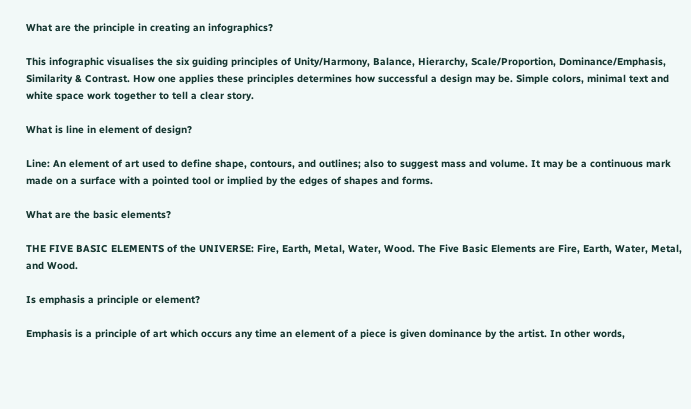What are the principle in creating an infographics?

This infographic visualises the six guiding principles of Unity/Harmony, Balance, Hierarchy, Scale/Proportion, Dominance/Emphasis, Similarity & Contrast. How one applies these principles determines how successful a design may be. Simple colors, minimal text and white space work together to tell a clear story.

What is line in element of design?

Line: An element of art used to define shape, contours, and outlines; also to suggest mass and volume. It may be a continuous mark made on a surface with a pointed tool or implied by the edges of shapes and forms.

What are the basic elements?

THE FIVE BASIC ELEMENTS of the UNIVERSE: Fire, Earth, Metal, Water, Wood. The Five Basic Elements are Fire, Earth, Water, Metal, and Wood.

Is emphasis a principle or element?

Emphasis is a principle of art which occurs any time an element of a piece is given dominance by the artist. In other words,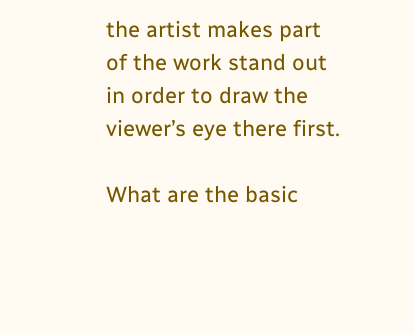the artist makes part of the work stand out in order to draw the viewer’s eye there first.

What are the basic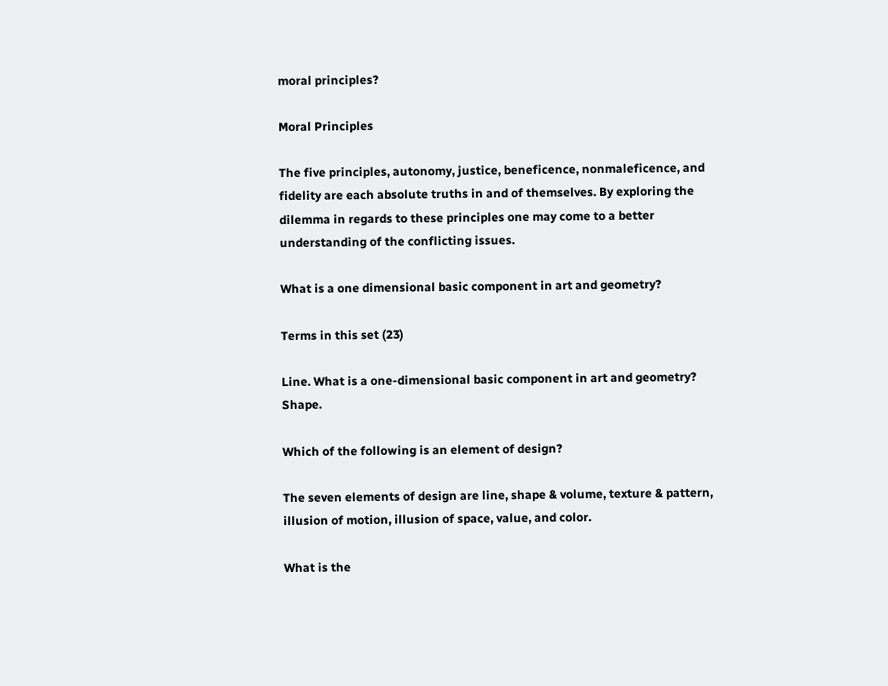moral principles?

Moral Principles

The five principles, autonomy, justice, beneficence, nonmaleficence, and fidelity are each absolute truths in and of themselves. By exploring the dilemma in regards to these principles one may come to a better understanding of the conflicting issues.

What is a one dimensional basic component in art and geometry?

Terms in this set (23)

Line. What is a one-dimensional basic component in art and geometry? Shape.

Which of the following is an element of design?

The seven elements of design are line, shape & volume, texture & pattern, illusion of motion, illusion of space, value, and color.

What is the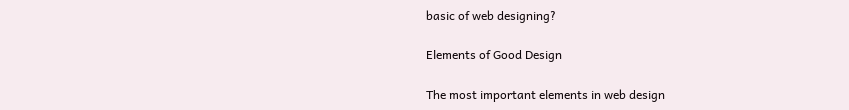basic of web designing?

Elements of Good Design

The most important elements in web design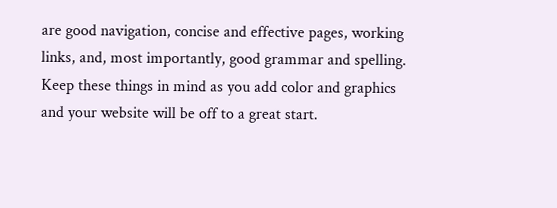are good navigation, concise and effective pages, working links, and, most importantly, good grammar and spelling. Keep these things in mind as you add color and graphics and your website will be off to a great start.